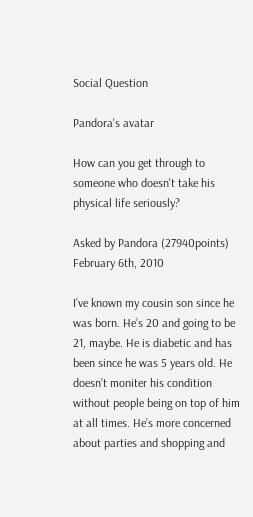Social Question

Pandora's avatar

How can you get through to someone who doesn't take his physical life seriously?

Asked by Pandora (27940points) February 6th, 2010

I’ve known my cousin son since he was born. He’s 20 and going to be 21, maybe. He is diabetic and has been since he was 5 years old. He doesn’t moniter his condition without people being on top of him at all times. He’s more concerned about parties and shopping and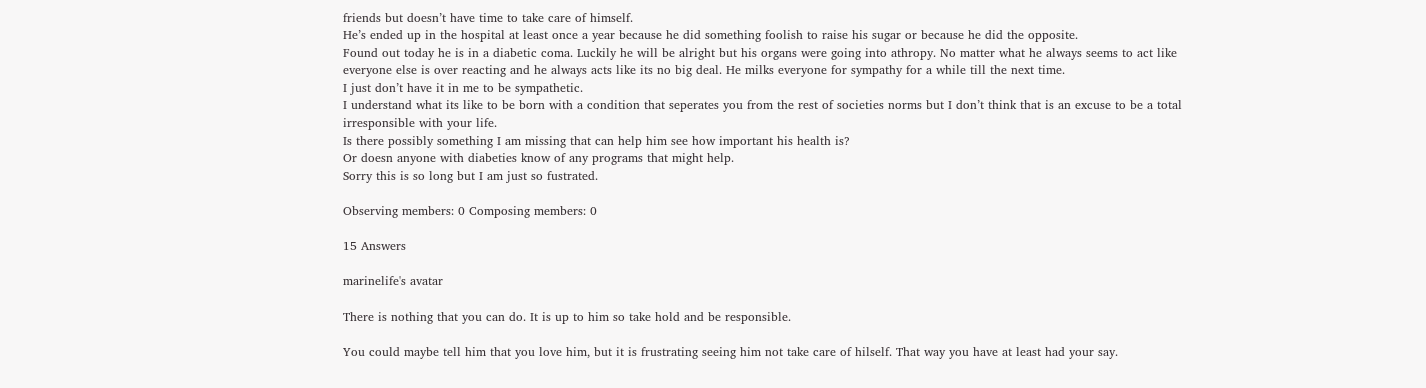friends but doesn’t have time to take care of himself.
He’s ended up in the hospital at least once a year because he did something foolish to raise his sugar or because he did the opposite.
Found out today he is in a diabetic coma. Luckily he will be alright but his organs were going into athropy. No matter what he always seems to act like everyone else is over reacting and he always acts like its no big deal. He milks everyone for sympathy for a while till the next time.
I just don’t have it in me to be sympathetic.
I understand what its like to be born with a condition that seperates you from the rest of societies norms but I don’t think that is an excuse to be a total irresponsible with your life.
Is there possibly something I am missing that can help him see how important his health is?
Or doesn anyone with diabeties know of any programs that might help.
Sorry this is so long but I am just so fustrated.

Observing members: 0 Composing members: 0

15 Answers

marinelife's avatar

There is nothing that you can do. It is up to him so take hold and be responsible.

You could maybe tell him that you love him, but it is frustrating seeing him not take care of hilself. That way you have at least had your say.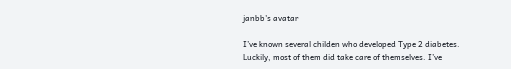janbb's avatar

I’ve known several childen who developed Type 2 diabetes. Luckily, most of them did take care of themselves. I’ve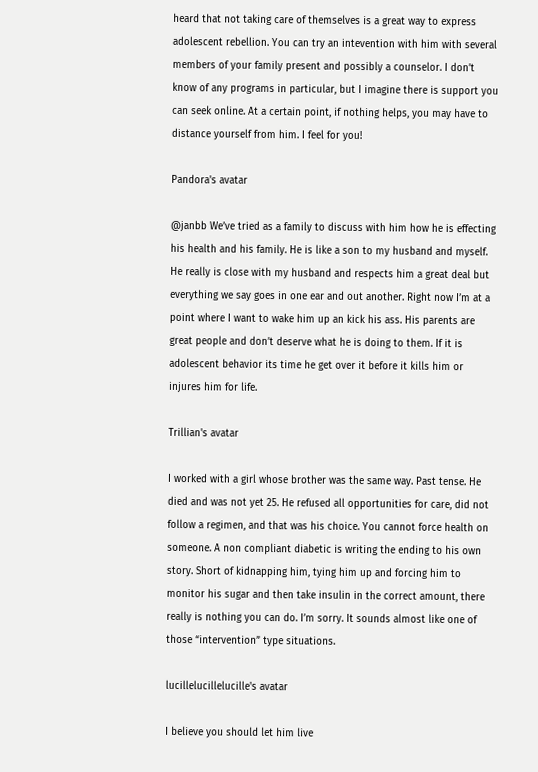heard that not taking care of themselves is a great way to express adolescent rebellion. You can try an intevention with him with several members of your family present and possibly a counselor. I don’t know of any programs in particular, but I imagine there is support you can seek online. At a certain point, if nothing helps, you may have to distance yourself from him. I feel for you!

Pandora's avatar

@janbb We’ve tried as a family to discuss with him how he is effecting his health and his family. He is like a son to my husband and myself. He really is close with my husband and respects him a great deal but everything we say goes in one ear and out another. Right now I’m at a point where I want to wake him up an kick his ass. His parents are great people and don’t deserve what he is doing to them. If it is adolescent behavior its time he get over it before it kills him or injures him for life.

Trillian's avatar

I worked with a girl whose brother was the same way. Past tense. He died and was not yet 25. He refused all opportunities for care, did not follow a regimen, and that was his choice. You cannot force health on someone. A non compliant diabetic is writing the ending to his own story. Short of kidnapping him, tying him up and forcing him to monitor his sugar and then take insulin in the correct amount, there really is nothing you can do. I’m sorry. It sounds almost like one of those “intervention” type situations.

lucillelucillelucille's avatar

I believe you should let him live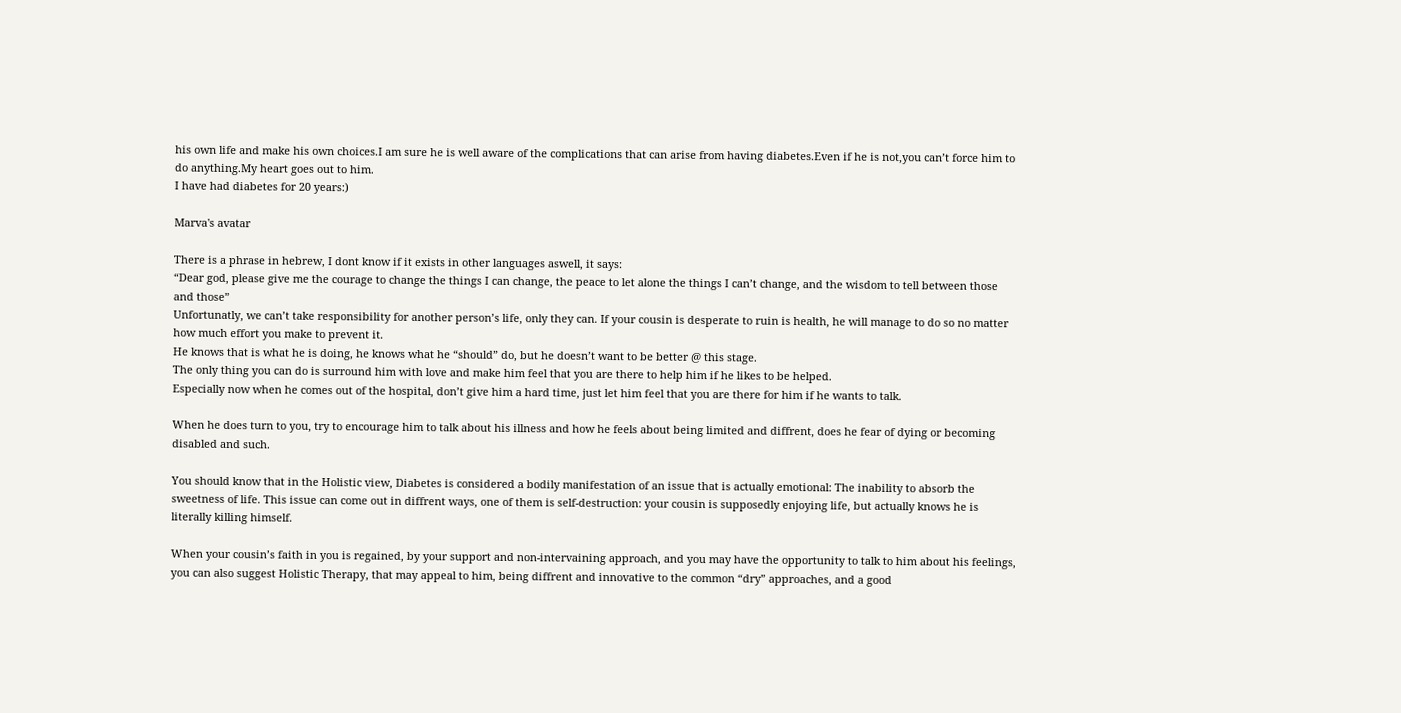his own life and make his own choices.I am sure he is well aware of the complications that can arise from having diabetes.Even if he is not,you can’t force him to do anything.My heart goes out to him.
I have had diabetes for 20 years:)

Marva's avatar

There is a phrase in hebrew, I dont know if it exists in other languages aswell, it says:
“Dear god, please give me the courage to change the things I can change, the peace to let alone the things I can’t change, and the wisdom to tell between those and those”
Unfortunatly, we can’t take responsibility for another person’s life, only they can. If your cousin is desperate to ruin is health, he will manage to do so no matter how much effort you make to prevent it.
He knows that is what he is doing, he knows what he “should” do, but he doesn’t want to be better @ this stage.
The only thing you can do is surround him with love and make him feel that you are there to help him if he likes to be helped.
Especially now when he comes out of the hospital, don’t give him a hard time, just let him feel that you are there for him if he wants to talk.

When he does turn to you, try to encourage him to talk about his illness and how he feels about being limited and diffrent, does he fear of dying or becoming disabled and such.

You should know that in the Holistic view, Diabetes is considered a bodily manifestation of an issue that is actually emotional: The inability to absorb the sweetness of life. This issue can come out in diffrent ways, one of them is self-destruction: your cousin is supposedly enjoying life, but actually knows he is literally killing himself.

When your cousin’s faith in you is regained, by your support and non-intervaining approach, and you may have the opportunity to talk to him about his feelings, you can also suggest Holistic Therapy, that may appeal to him, being diffrent and innovative to the common “dry” approaches, and a good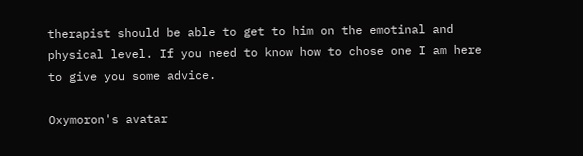therapist should be able to get to him on the emotinal and physical level. If you need to know how to chose one I am here to give you some advice.

Oxymoron's avatar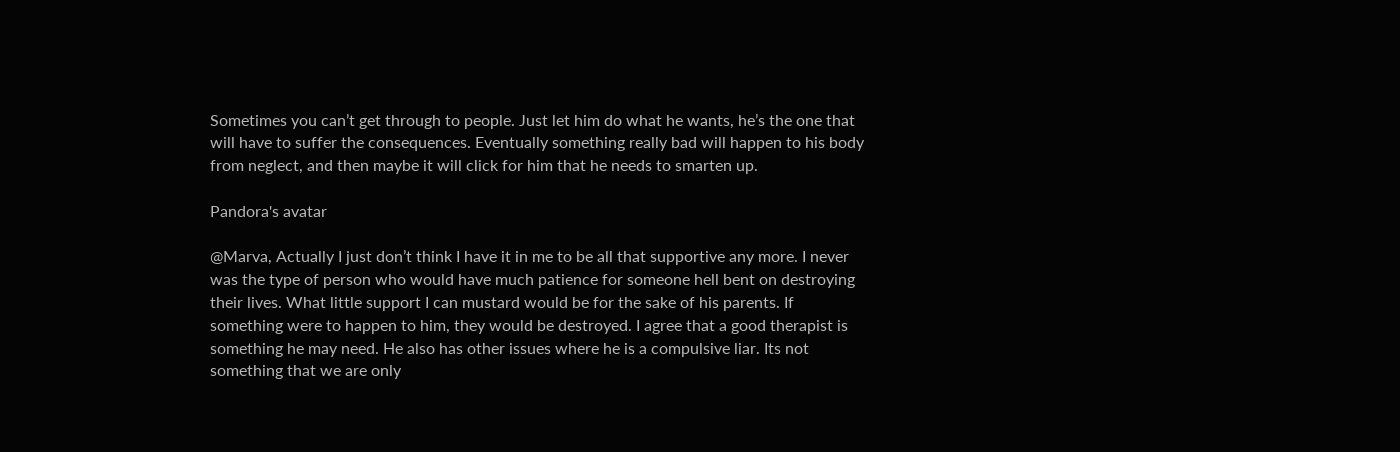Sometimes you can’t get through to people. Just let him do what he wants, he’s the one that will have to suffer the consequences. Eventually something really bad will happen to his body from neglect, and then maybe it will click for him that he needs to smarten up.

Pandora's avatar

@Marva, Actually I just don’t think I have it in me to be all that supportive any more. I never was the type of person who would have much patience for someone hell bent on destroying their lives. What little support I can mustard would be for the sake of his parents. If something were to happen to him, they would be destroyed. I agree that a good therapist is something he may need. He also has other issues where he is a compulsive liar. Its not something that we are only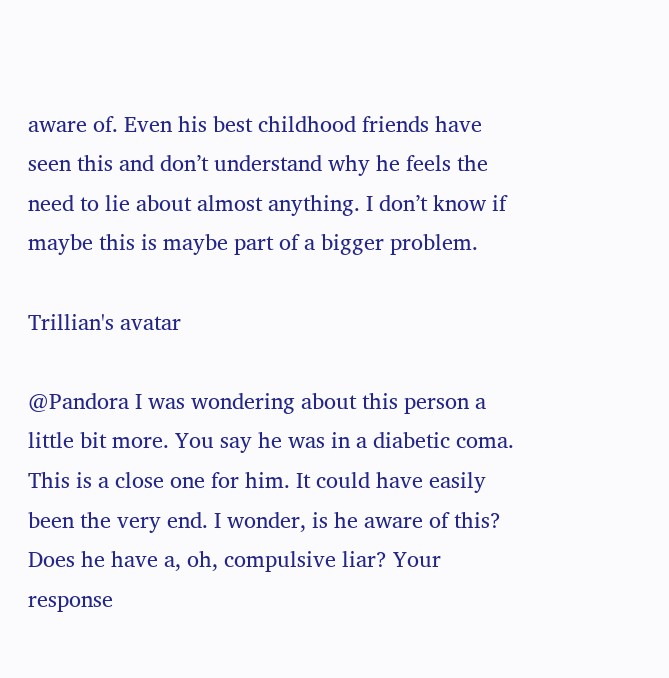aware of. Even his best childhood friends have seen this and don’t understand why he feels the need to lie about almost anything. I don’t know if maybe this is maybe part of a bigger problem.

Trillian's avatar

@Pandora I was wondering about this person a little bit more. You say he was in a diabetic coma. This is a close one for him. It could have easily been the very end. I wonder, is he aware of this? Does he have a, oh, compulsive liar? Your response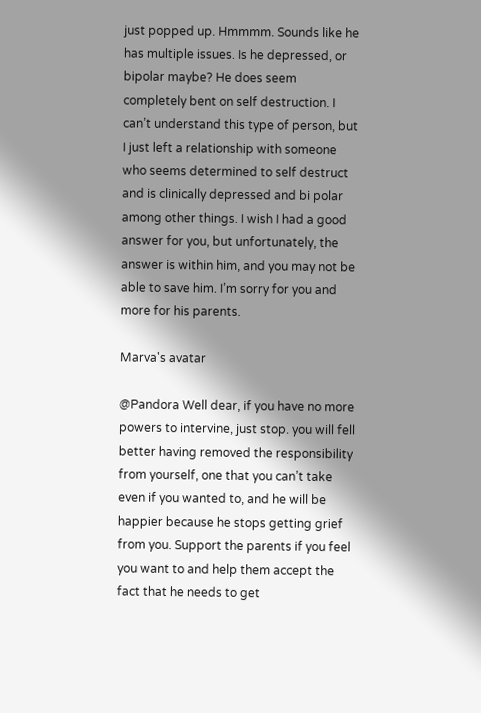just popped up. Hmmmm. Sounds like he has multiple issues. Is he depressed, or bipolar maybe? He does seem completely bent on self destruction. I can’t understand this type of person, but I just left a relationship with someone who seems determined to self destruct and is clinically depressed and bi polar among other things. I wish I had a good answer for you, but unfortunately, the answer is within him, and you may not be able to save him. I’m sorry for you and more for his parents.

Marva's avatar

@Pandora Well dear, if you have no more powers to intervine, just stop. you will fell better having removed the responsibility from yourself, one that you can’t take even if you wanted to, and he will be happier because he stops getting grief from you. Support the parents if you feel you want to and help them accept the fact that he needs to get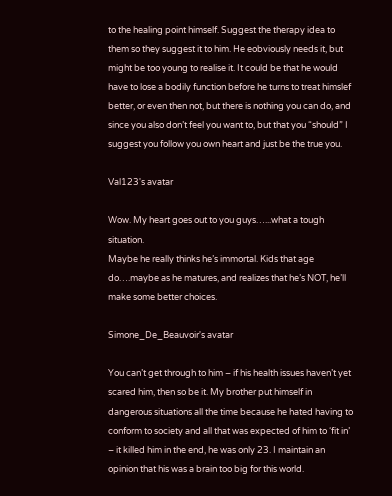to the healing point himself. Suggest the therapy idea to them so they suggest it to him. He eobviously needs it, but might be too young to realise it. It could be that he would have to lose a bodily function before he turns to treat himslef better, or even then not, but there is nothing you can do, and since you also don’t feel you want to, but that you “should” I suggest you follow you own heart and just be the true you.

Val123's avatar

Wow. My heart goes out to you guys…...what a tough situation.
Maybe he really thinks he’s immortal. Kids that age do….maybe as he matures, and realizes that he’s NOT, he’ll make some better choices.

Simone_De_Beauvoir's avatar

You can’t get through to him – if his health issues haven’t yet scared him, then so be it. My brother put himself in dangerous situations all the time because he hated having to conform to society and all that was expected of him to ‘fit in’ – it killed him in the end, he was only 23. I maintain an opinion that his was a brain too big for this world.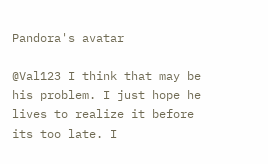Pandora's avatar

@Val123 I think that may be his problem. I just hope he lives to realize it before its too late. I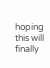hoping this will finally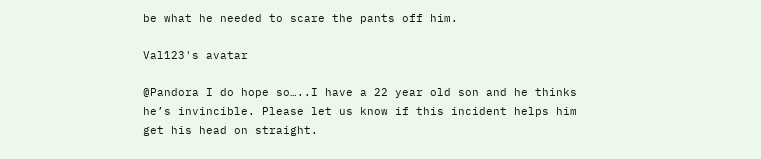be what he needed to scare the pants off him.

Val123's avatar

@Pandora I do hope so…..I have a 22 year old son and he thinks he’s invincible. Please let us know if this incident helps him get his head on straight.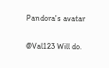Pandora's avatar

@Val123 Will do.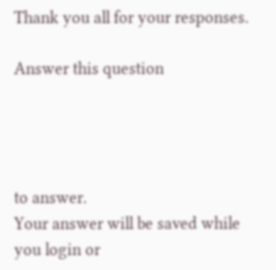Thank you all for your responses.

Answer this question




to answer.
Your answer will be saved while you login or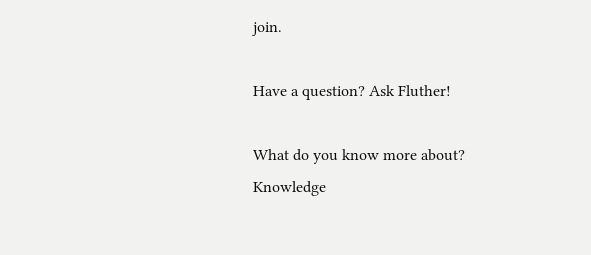join.

Have a question? Ask Fluther!

What do you know more about?
Knowledge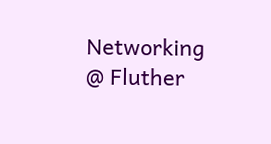Networking @ Fluther